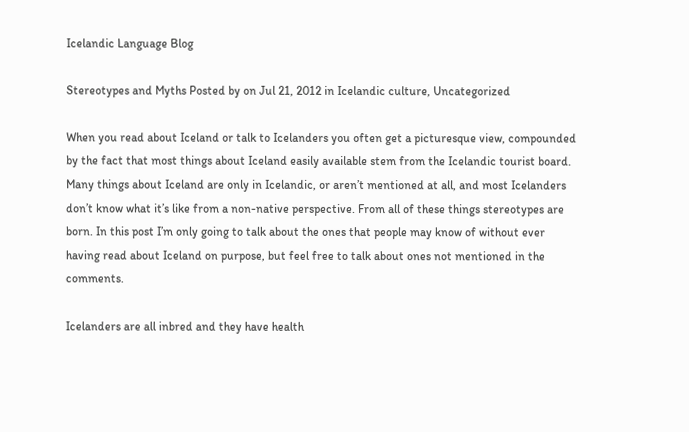Icelandic Language Blog

Stereotypes and Myths Posted by on Jul 21, 2012 in Icelandic culture, Uncategorized

When you read about Iceland or talk to Icelanders you often get a picturesque view, compounded by the fact that most things about Iceland easily available stem from the Icelandic tourist board. Many things about Iceland are only in Icelandic, or aren’t mentioned at all, and most Icelanders don’t know what it’s like from a non-native perspective. From all of these things stereotypes are born. In this post I’m only going to talk about the ones that people may know of without ever having read about Iceland on purpose, but feel free to talk about ones not mentioned in the comments.

Icelanders are all inbred and they have health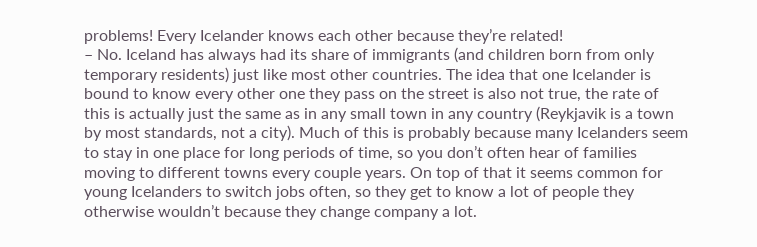problems! Every Icelander knows each other because they’re related!
– No. Iceland has always had its share of immigrants (and children born from only temporary residents) just like most other countries. The idea that one Icelander is bound to know every other one they pass on the street is also not true, the rate of this is actually just the same as in any small town in any country (Reykjavik is a town by most standards, not a city). Much of this is probably because many Icelanders seem to stay in one place for long periods of time, so you don’t often hear of families moving to different towns every couple years. On top of that it seems common for young Icelanders to switch jobs often, so they get to know a lot of people they otherwise wouldn’t because they change company a lot.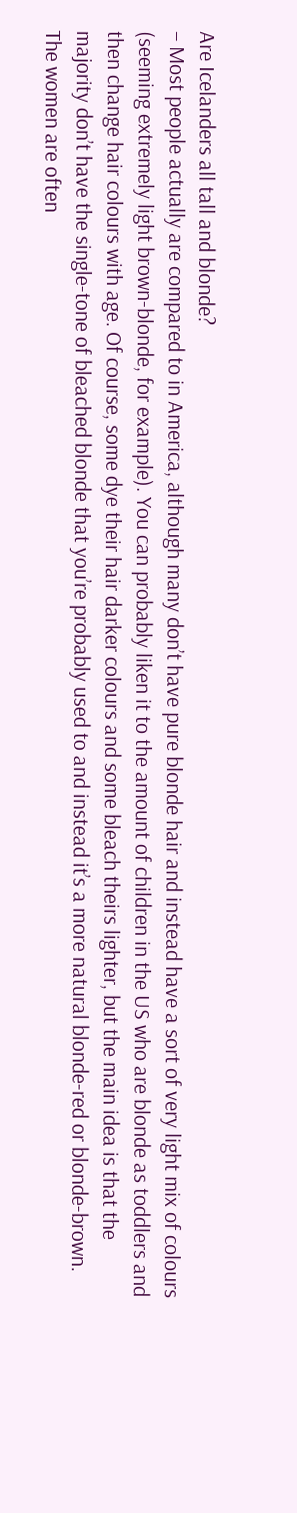Are Icelanders all tall and blonde?
– Most people actually are compared to in America, although many don’t have pure blonde hair and instead have a sort of very light mix of colours (seeming extremely light brown-blonde, for example). You can probably liken it to the amount of children in the US who are blonde as toddlers and then change hair colours with age. Of course, some dye their hair darker colours and some bleach theirs lighter, but the main idea is that the majority don’t have the single-tone of bleached blonde that you’re probably used to and instead it’s a more natural blonde-red or blonde-brown. The women are often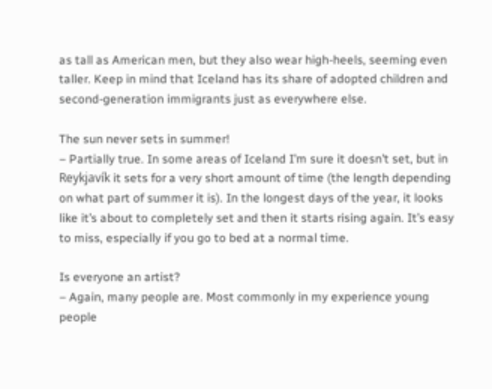as tall as American men, but they also wear high-heels, seeming even taller. Keep in mind that Iceland has its share of adopted children and second-generation immigrants just as everywhere else.

The sun never sets in summer!
– Partially true. In some areas of Iceland I’m sure it doesn’t set, but in Reykjavík it sets for a very short amount of time (the length depending on what part of summer it is). In the longest days of the year, it looks like it’s about to completely set and then it starts rising again. It’s easy to miss, especially if you go to bed at a normal time.

Is everyone an artist?
– Again, many people are. Most commonly in my experience young people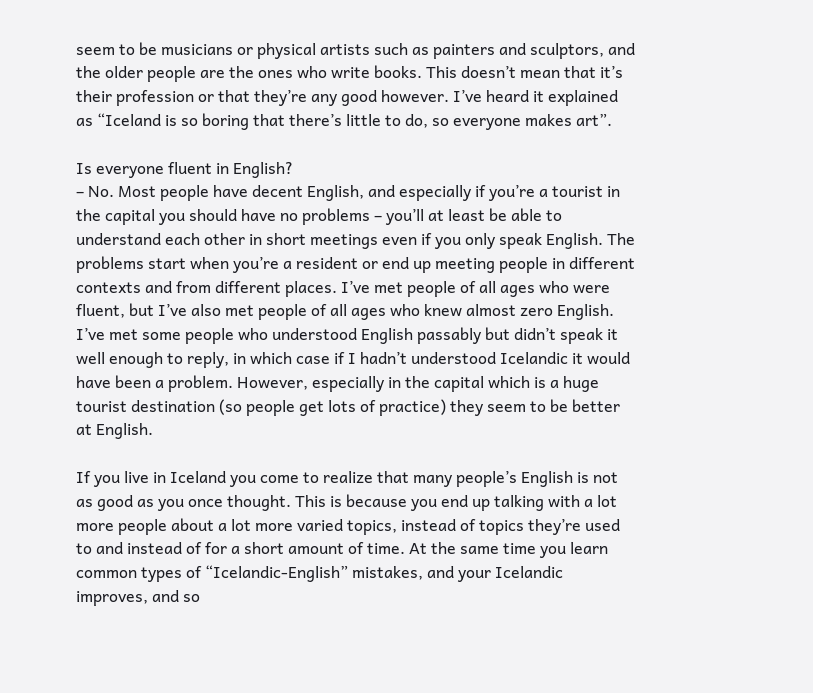seem to be musicians or physical artists such as painters and sculptors, and the older people are the ones who write books. This doesn’t mean that it’s their profession or that they’re any good however. I’ve heard it explained as “Iceland is so boring that there’s little to do, so everyone makes art”.

Is everyone fluent in English?
– No. Most people have decent English, and especially if you’re a tourist in the capital you should have no problems – you’ll at least be able to understand each other in short meetings even if you only speak English. The problems start when you’re a resident or end up meeting people in different contexts and from different places. I’ve met people of all ages who were fluent, but I’ve also met people of all ages who knew almost zero English. I’ve met some people who understood English passably but didn’t speak it well enough to reply, in which case if I hadn’t understood Icelandic it would have been a problem. However, especially in the capital which is a huge tourist destination (so people get lots of practice) they seem to be better at English.

If you live in Iceland you come to realize that many people’s English is not as good as you once thought. This is because you end up talking with a lot more people about a lot more varied topics, instead of topics they’re used to and instead of for a short amount of time. At the same time you learn common types of “Icelandic-English” mistakes, and your Icelandic improves, and so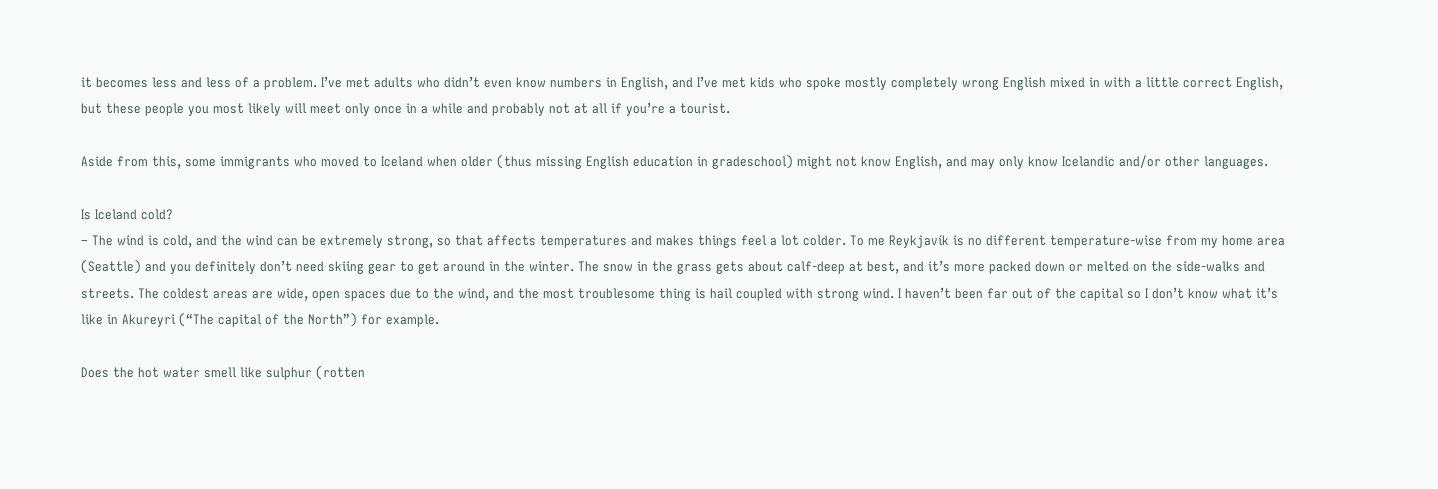it becomes less and less of a problem. I’ve met adults who didn’t even know numbers in English, and I’ve met kids who spoke mostly completely wrong English mixed in with a little correct English, but these people you most likely will meet only once in a while and probably not at all if you’re a tourist.

Aside from this, some immigrants who moved to Iceland when older (thus missing English education in gradeschool) might not know English, and may only know Icelandic and/or other languages.

Is Iceland cold?
– The wind is cold, and the wind can be extremely strong, so that affects temperatures and makes things feel a lot colder. To me Reykjavík is no different temperature-wise from my home area (Seattle) and you definitely don’t need skiing gear to get around in the winter. The snow in the grass gets about calf-deep at best, and it’s more packed down or melted on the side-walks and streets. The coldest areas are wide, open spaces due to the wind, and the most troublesome thing is hail coupled with strong wind. I haven’t been far out of the capital so I don’t know what it’s like in Akureyri (“The capital of the North”) for example.

Does the hot water smell like sulphur (rotten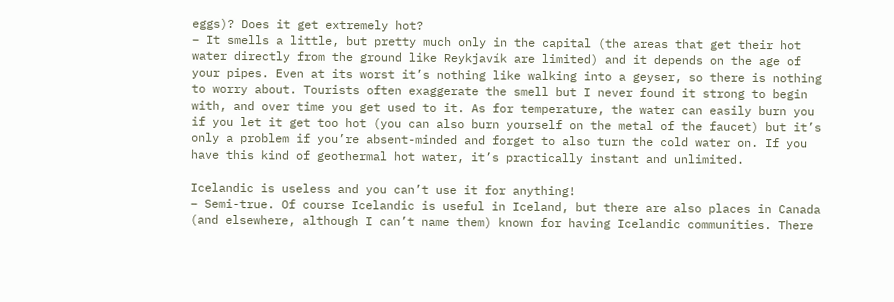eggs)? Does it get extremely hot?
– It smells a little, but pretty much only in the capital (the areas that get their hot water directly from the ground like Reykjavík are limited) and it depends on the age of your pipes. Even at its worst it’s nothing like walking into a geyser, so there is nothing to worry about. Tourists often exaggerate the smell but I never found it strong to begin with, and over time you get used to it. As for temperature, the water can easily burn you if you let it get too hot (you can also burn yourself on the metal of the faucet) but it’s only a problem if you’re absent-minded and forget to also turn the cold water on. If you have this kind of geothermal hot water, it’s practically instant and unlimited.

Icelandic is useless and you can’t use it for anything!
– Semi-true. Of course Icelandic is useful in Iceland, but there are also places in Canada (and elsewhere, although I can’t name them) known for having Icelandic communities. There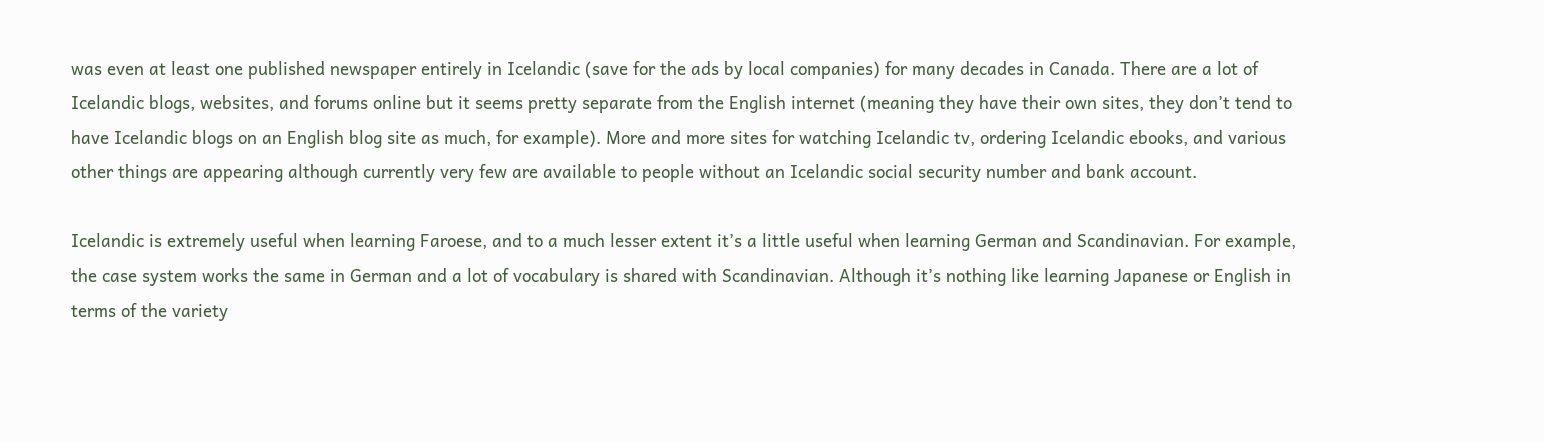was even at least one published newspaper entirely in Icelandic (save for the ads by local companies) for many decades in Canada. There are a lot of Icelandic blogs, websites, and forums online but it seems pretty separate from the English internet (meaning they have their own sites, they don’t tend to have Icelandic blogs on an English blog site as much, for example). More and more sites for watching Icelandic tv, ordering Icelandic ebooks, and various other things are appearing although currently very few are available to people without an Icelandic social security number and bank account.

Icelandic is extremely useful when learning Faroese, and to a much lesser extent it’s a little useful when learning German and Scandinavian. For example, the case system works the same in German and a lot of vocabulary is shared with Scandinavian. Although it’s nothing like learning Japanese or English in terms of the variety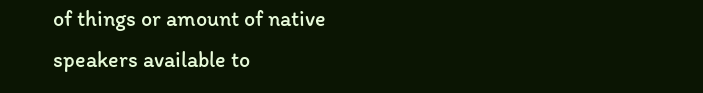of things or amount of native speakers available to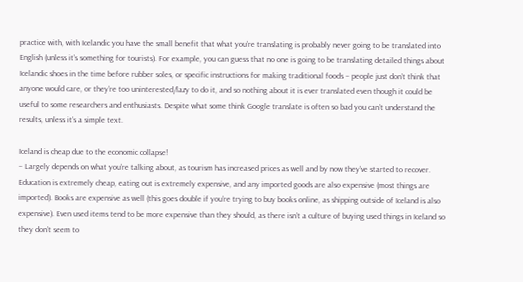practice with, with Icelandic you have the small benefit that what you’re translating is probably never going to be translated into English (unless it’s something for tourists). For example, you can guess that no one is going to be translating detailed things about Icelandic shoes in the time before rubber soles, or specific instructions for making traditional foods – people just don’t think that anyone would care, or they’re too uninterested/lazy to do it, and so nothing about it is ever translated even though it could be useful to some researchers and enthusiasts. Despite what some think Google translate is often so bad you can’t understand the results, unless it’s a simple text.

Iceland is cheap due to the economic collapse!
– Largely depends on what you’re talking about, as tourism has increased prices as well and by now they’ve started to recover. Education is extremely cheap, eating out is extremely expensive, and any imported goods are also expensive (most things are imported). Books are expensive as well (this goes double if you’re trying to buy books online, as shipping outside of Iceland is also expensive). Even used items tend to be more expensive than they should, as there isn’t a culture of buying used things in Iceland so they don’t seem to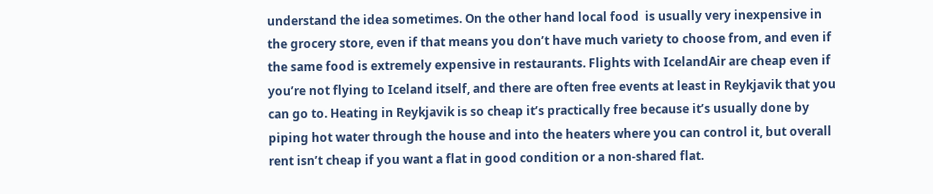understand the idea sometimes. On the other hand local food  is usually very inexpensive in the grocery store, even if that means you don’t have much variety to choose from, and even if the same food is extremely expensive in restaurants. Flights with IcelandAir are cheap even if you’re not flying to Iceland itself, and there are often free events at least in Reykjavik that you can go to. Heating in Reykjavik is so cheap it’s practically free because it’s usually done by piping hot water through the house and into the heaters where you can control it, but overall rent isn’t cheap if you want a flat in good condition or a non-shared flat.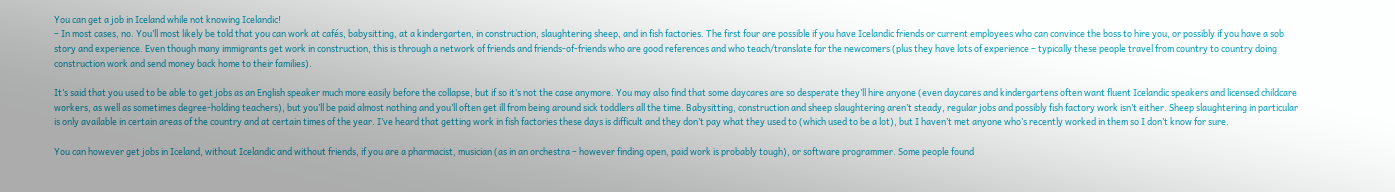You can get a job in Iceland while not knowing Icelandic!
– In most cases, no. You’ll most likely be told that you can work at cafés, babysitting, at a kindergarten, in construction, slaughtering sheep, and in fish factories. The first four are possible if you have Icelandic friends or current employees who can convince the boss to hire you, or possibly if you have a sob story and experience. Even though many immigrants get work in construction, this is through a network of friends and friends-of-friends who are good references and who teach/translate for the newcomers (plus they have lots of experience – typically these people travel from country to country doing construction work and send money back home to their families).

It’s said that you used to be able to get jobs as an English speaker much more easily before the collapse, but if so it’s not the case anymore. You may also find that some daycares are so desperate they’ll hire anyone (even daycares and kindergartens often want fluent Icelandic speakers and licensed childcare workers, as well as sometimes degree-holding teachers), but you’ll be paid almost nothing and you’ll often get ill from being around sick toddlers all the time. Babysitting, construction and sheep slaughtering aren’t steady, regular jobs and possibly fish factory work isn’t either. Sheep slaughtering in particular is only available in certain areas of the country and at certain times of the year. I’ve heard that getting work in fish factories these days is difficult and they don’t pay what they used to (which used to be a lot), but I haven’t met anyone who’s recently worked in them so I don’t know for sure.

You can however get jobs in Iceland, without Icelandic and without friends, if you are a pharmacist, musician (as in an orchestra – however finding open, paid work is probably tough), or software programmer. Some people found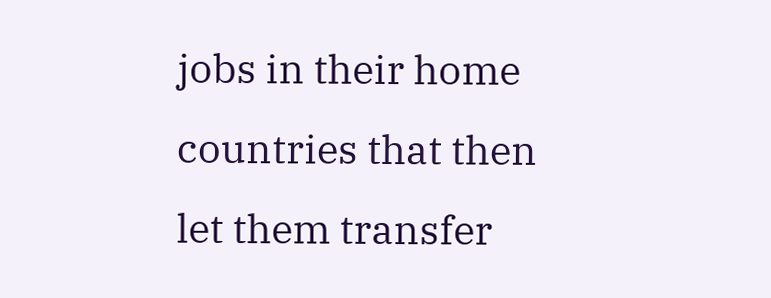jobs in their home countries that then let them transfer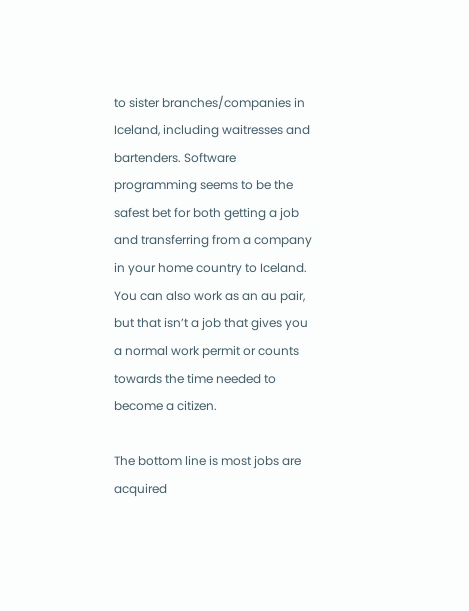to sister branches/companies in Iceland, including waitresses and bartenders. Software programming seems to be the safest bet for both getting a job and transferring from a company in your home country to Iceland. You can also work as an au pair, but that isn’t a job that gives you a normal work permit or counts towards the time needed to become a citizen.

The bottom line is most jobs are acquired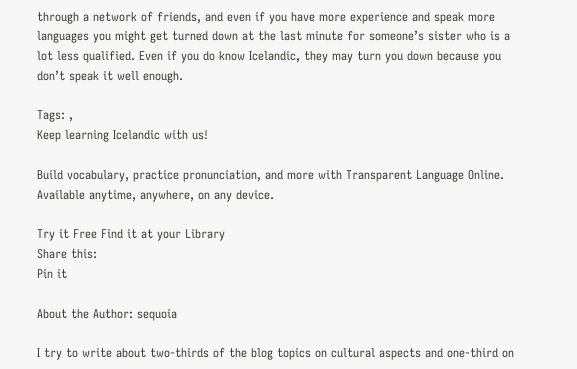through a network of friends, and even if you have more experience and speak more languages you might get turned down at the last minute for someone’s sister who is a lot less qualified. Even if you do know Icelandic, they may turn you down because you don’t speak it well enough.

Tags: ,
Keep learning Icelandic with us!

Build vocabulary, practice pronunciation, and more with Transparent Language Online. Available anytime, anywhere, on any device.

Try it Free Find it at your Library
Share this:
Pin it

About the Author: sequoia

I try to write about two-thirds of the blog topics on cultural aspects and one-third on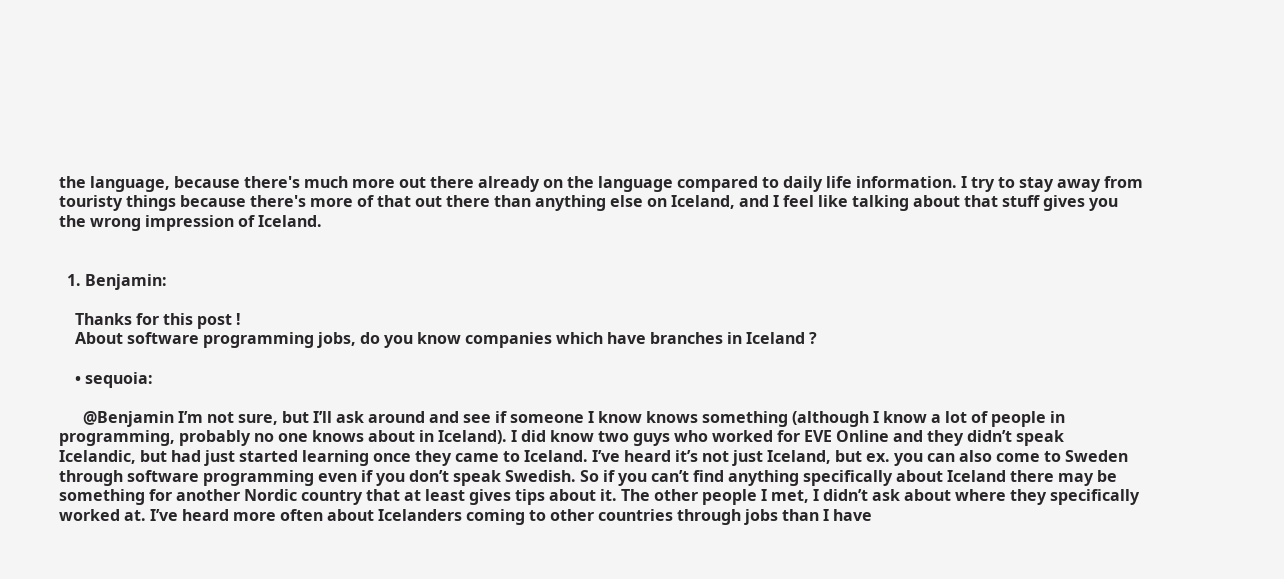the language, because there's much more out there already on the language compared to daily life information. I try to stay away from touristy things because there's more of that out there than anything else on Iceland, and I feel like talking about that stuff gives you the wrong impression of Iceland.


  1. Benjamin:

    Thanks for this post !
    About software programming jobs, do you know companies which have branches in Iceland ?

    • sequoia:

      @Benjamin I’m not sure, but I’ll ask around and see if someone I know knows something (although I know a lot of people in programming, probably no one knows about in Iceland). I did know two guys who worked for EVE Online and they didn’t speak Icelandic, but had just started learning once they came to Iceland. I’ve heard it’s not just Iceland, but ex. you can also come to Sweden through software programming even if you don’t speak Swedish. So if you can’t find anything specifically about Iceland there may be something for another Nordic country that at least gives tips about it. The other people I met, I didn’t ask about where they specifically worked at. I’ve heard more often about Icelanders coming to other countries through jobs than I have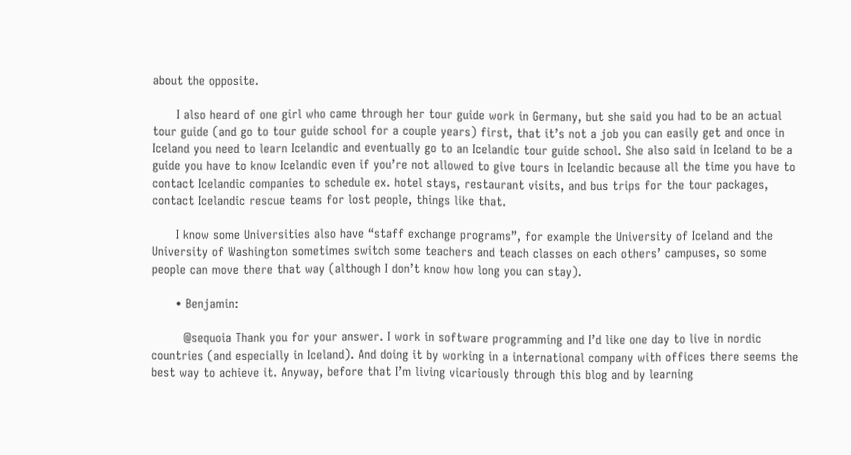about the opposite.

      I also heard of one girl who came through her tour guide work in Germany, but she said you had to be an actual tour guide (and go to tour guide school for a couple years) first, that it’s not a job you can easily get and once in Iceland you need to learn Icelandic and eventually go to an Icelandic tour guide school. She also said in Iceland to be a guide you have to know Icelandic even if you’re not allowed to give tours in Icelandic because all the time you have to contact Icelandic companies to schedule ex. hotel stays, restaurant visits, and bus trips for the tour packages, contact Icelandic rescue teams for lost people, things like that.

      I know some Universities also have “staff exchange programs”, for example the University of Iceland and the University of Washington sometimes switch some teachers and teach classes on each others’ campuses, so some people can move there that way (although I don’t know how long you can stay).

      • Benjamin:

        @sequoia Thank you for your answer. I work in software programming and I’d like one day to live in nordic countries (and especially in Iceland). And doing it by working in a international company with offices there seems the best way to achieve it. Anyway, before that I’m living vicariously through this blog and by learning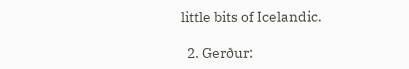little bits of Icelandic.

  2. Gerður: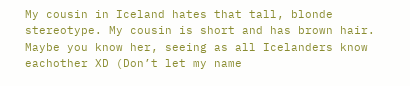My cousin in Iceland hates that tall, blonde stereotype. My cousin is short and has brown hair. Maybe you know her, seeing as all Icelanders know eachother XD (Don’t let my name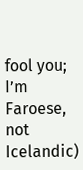fool you; I’m Faroese, not Icelandic)